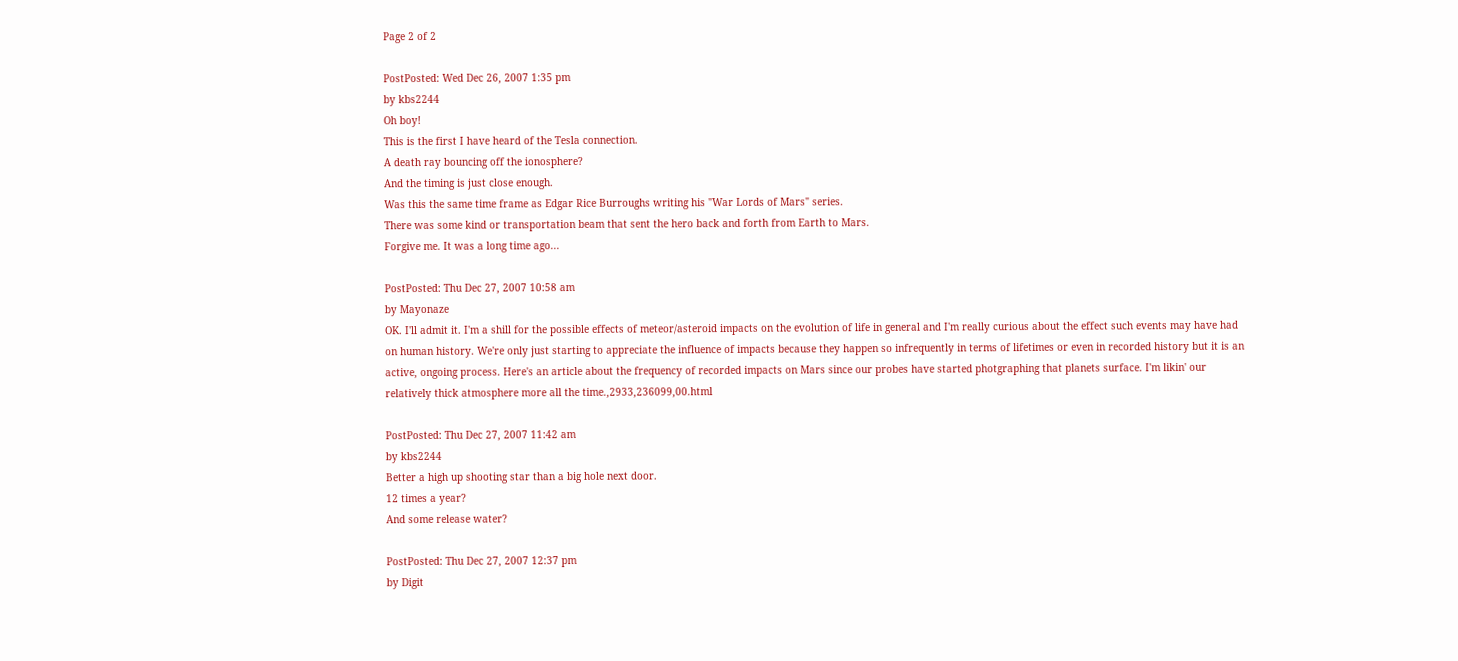Page 2 of 2

PostPosted: Wed Dec 26, 2007 1:35 pm
by kbs2244
Oh boy!
This is the first I have heard of the Tesla connection.
A death ray bouncing off the ionosphere?
And the timing is just close enough.
Was this the same time frame as Edgar Rice Burroughs writing his "War Lords of Mars" series.
There was some kind or transportation beam that sent the hero back and forth from Earth to Mars.
Forgive me. It was a long time ago...

PostPosted: Thu Dec 27, 2007 10:58 am
by Mayonaze
OK. I'll admit it. I'm a shill for the possible effects of meteor/asteroid impacts on the evolution of life in general and I'm really curious about the effect such events may have had on human history. We're only just starting to appreciate the influence of impacts because they happen so infrequently in terms of lifetimes or even in recorded history but it is an active, ongoing process. Here's an article about the frequency of recorded impacts on Mars since our probes have started photgraphing that planets surface. I'm likin' our relatively thick atmosphere more all the time.,2933,236099,00.html

PostPosted: Thu Dec 27, 2007 11:42 am
by kbs2244
Better a high up shooting star than a big hole next door.
12 times a year?
And some release water?

PostPosted: Thu Dec 27, 2007 12:37 pm
by Digit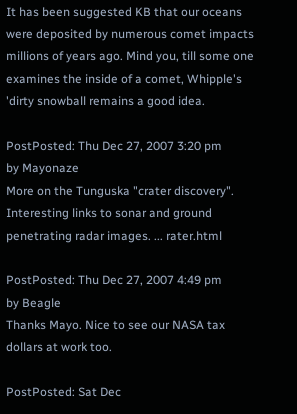It has been suggested KB that our oceans were deposited by numerous comet impacts millions of years ago. Mind you, till some one examines the inside of a comet, Whipple's 'dirty snowball remains a good idea.

PostPosted: Thu Dec 27, 2007 3:20 pm
by Mayonaze
More on the Tunguska "crater discovery". Interesting links to sonar and ground penetrating radar images. ... rater.html

PostPosted: Thu Dec 27, 2007 4:49 pm
by Beagle
Thanks Mayo. Nice to see our NASA tax dollars at work too.

PostPosted: Sat Dec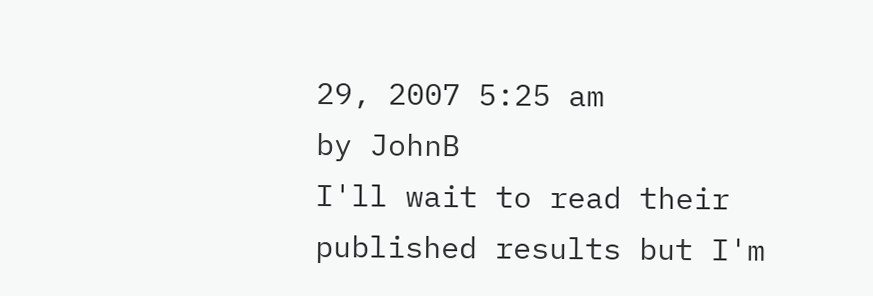29, 2007 5:25 am
by JohnB
I'll wait to read their published results but I'm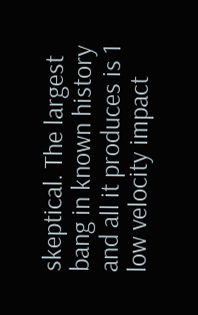skeptical. The largest bang in known history and all it produces is 1 low velocity impact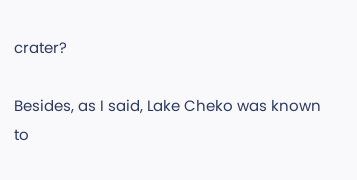crater?

Besides, as I said, Lake Cheko was known to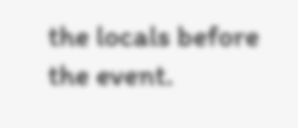the locals before the event.